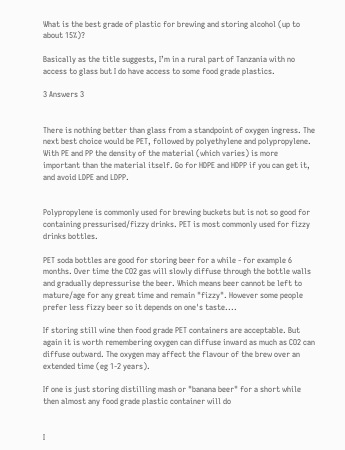What is the best grade of plastic for brewing and storing alcohol (up to about 15%)?

Basically as the title suggests, I’m in a rural part of Tanzania with no access to glass but I do have access to some food grade plastics.

3 Answers 3


There is nothing better than glass from a standpoint of oxygen ingress. The next best choice would be PET, followed by polyethylene and polypropylene. With PE and PP the density of the material (which varies) is more important than the material itself. Go for HDPE and HDPP if you can get it, and avoid LDPE and LDPP.


Polypropylene is commonly used for brewing buckets but is not so good for containing pressurised/fizzy drinks. PET is most commonly used for fizzy drinks bottles.

PET soda bottles are good for storing beer for a while - for example 6 months. Over time the CO2 gas will slowly diffuse through the bottle walls and gradually depressurise the beer. Which means beer cannot be left to mature/age for any great time and remain "fizzy". However some people prefer less fizzy beer so it depends on one's taste....

If storing still wine then food grade PET containers are acceptable. But again it is worth remembering oxygen can diffuse inward as much as CO2 can diffuse outward. The oxygen may affect the flavour of the brew over an extended time (eg 1-2 years).

If one is just storing distilling mash or "banana beer" for a short while then almost any food grade plastic container will do


I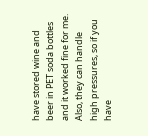have stored wine and beer in PET soda bottles and it worked fine for me. Also, they can handle high pressures, so if you have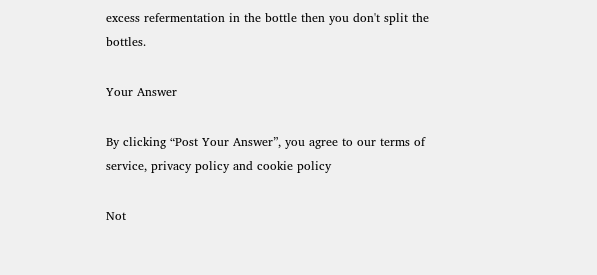excess refermentation in the bottle then you don't split the bottles.

Your Answer

By clicking “Post Your Answer”, you agree to our terms of service, privacy policy and cookie policy

Not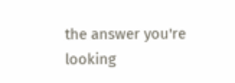the answer you're looking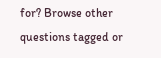for? Browse other questions tagged or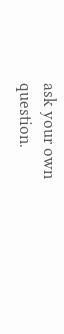ask your own question.